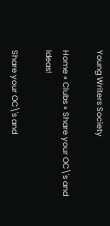Young Writers Society

Home » Clubs » Share your OC\'s and Ideas!

Share your OC\'s and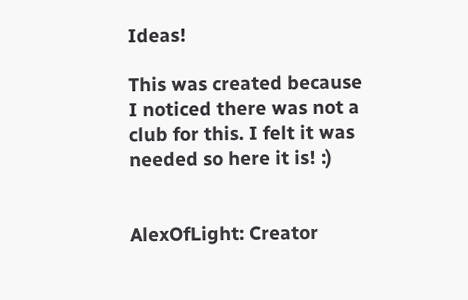Ideas!

This was created because I noticed there was not a club for this. I felt it was needed so here it is! :)


AlexOfLight: Creator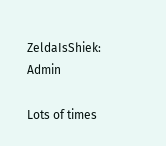ZeldaIsShiek: Admin

Lots of times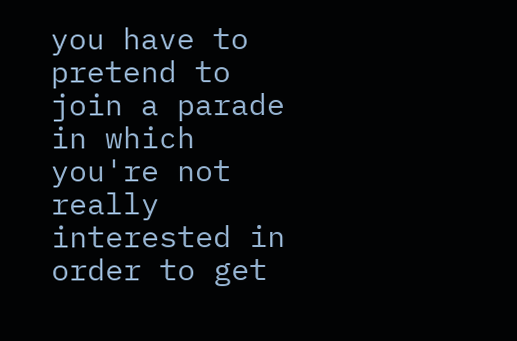you have to pretend to join a parade in which you're not really interested in order to get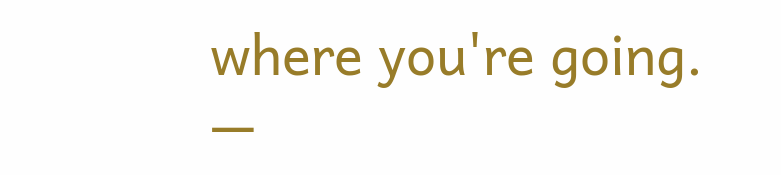where you're going.
—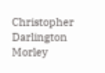Christopher Darlington Morley